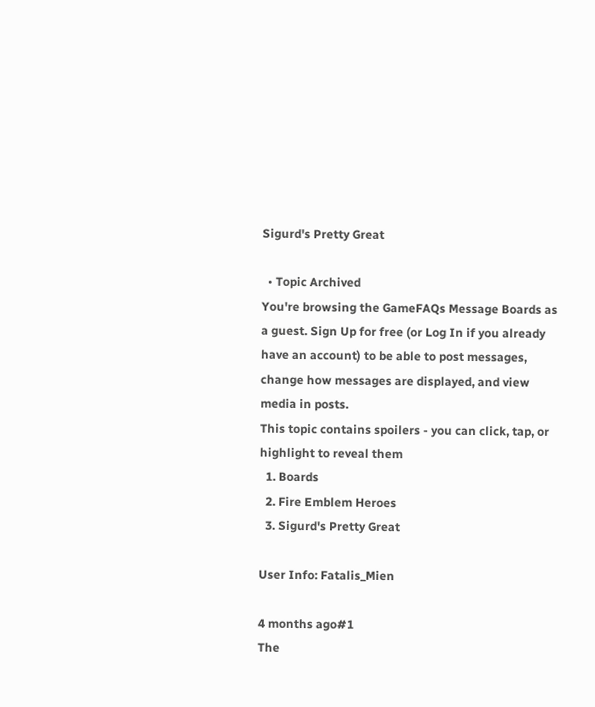Sigurd's Pretty Great

  • Topic Archived
You're browsing the GameFAQs Message Boards as a guest. Sign Up for free (or Log In if you already have an account) to be able to post messages, change how messages are displayed, and view media in posts.
This topic contains spoilers - you can click, tap, or highlight to reveal them
  1. Boards
  2. Fire Emblem Heroes
  3. Sigurd's Pretty Great

User Info: Fatalis_Mien

4 months ago#1
The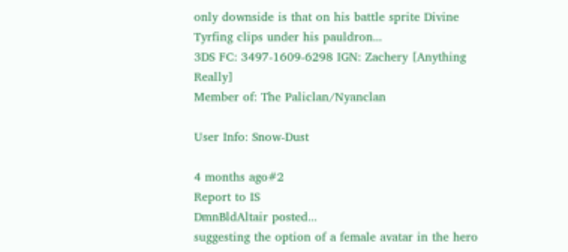only downside is that on his battle sprite Divine Tyrfing clips under his pauldron...
3DS FC: 3497-1609-6298 IGN: Zachery [Anything Really]
Member of: The Paliclan/Nyanclan

User Info: Snow-Dust

4 months ago#2
Report to IS
DmnBldAltair posted...
suggesting the option of a female avatar in the hero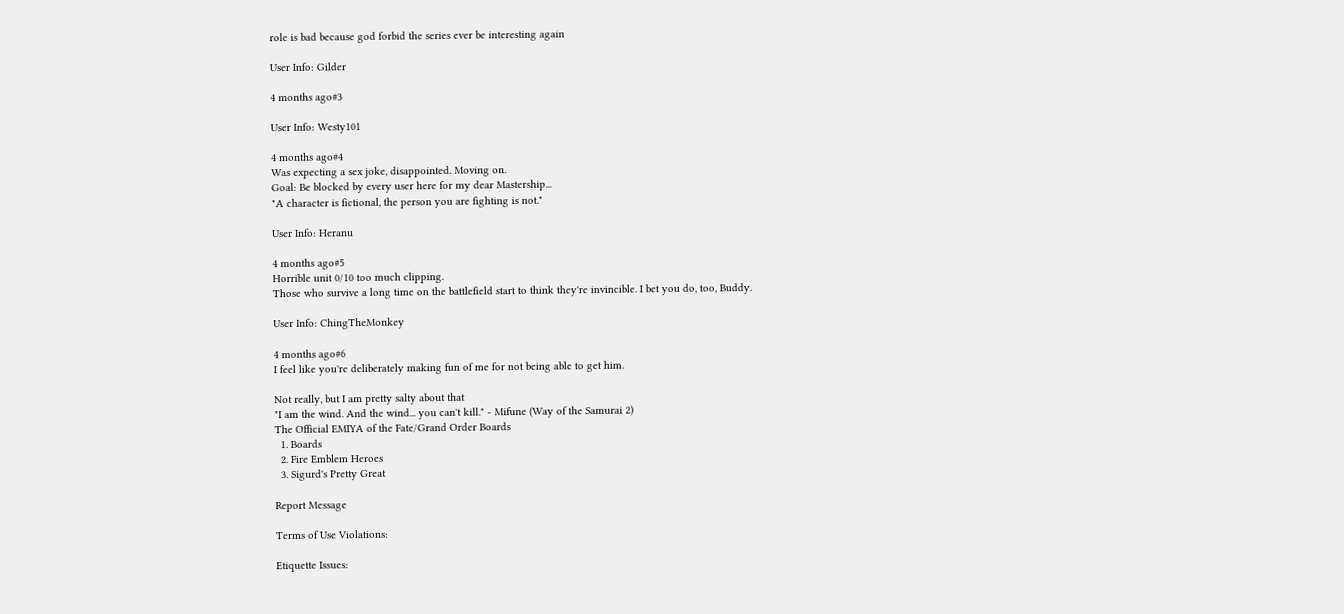role is bad because god forbid the series ever be interesting again

User Info: Gilder

4 months ago#3

User Info: Westy101

4 months ago#4
Was expecting a sex joke, disappointed. Moving on.
Goal: Be blocked by every user here for my dear Mastership...
"A character is fictional, the person you are fighting is not."

User Info: Heranu

4 months ago#5
Horrible unit 0/10 too much clipping.
Those who survive a long time on the battlefield start to think they're invincible. I bet you do, too, Buddy.

User Info: ChingTheMonkey

4 months ago#6
I feel like you're deliberately making fun of me for not being able to get him.

Not really, but I am pretty salty about that
"I am the wind. And the wind... you can't kill." - Mifune (Way of the Samurai 2)
The Official EMIYA of the Fate/Grand Order Boards
  1. Boards
  2. Fire Emblem Heroes
  3. Sigurd's Pretty Great

Report Message

Terms of Use Violations:

Etiquette Issues: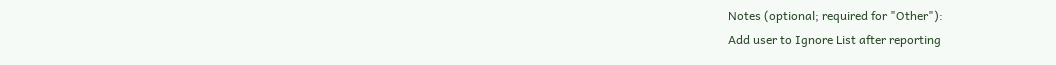Notes (optional; required for "Other"):
Add user to Ignore List after reporting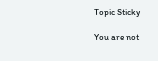Topic Sticky

You are not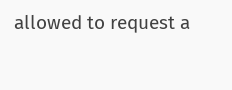allowed to request a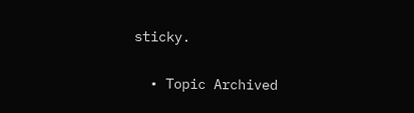sticky.

  • Topic Archived